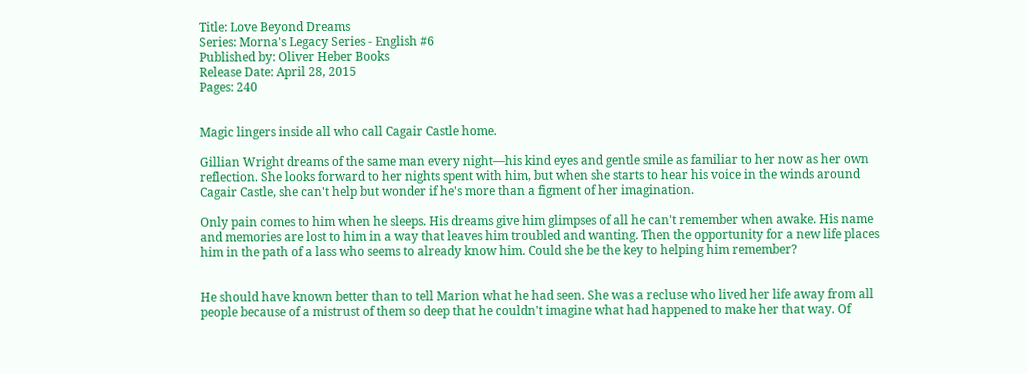Title: Love Beyond Dreams
Series: Morna's Legacy Series - English #6
Published by: Oliver Heber Books
Release Date: April 28, 2015
Pages: 240


Magic lingers inside all who call Cagair Castle home.

Gillian Wright dreams of the same man every night—his kind eyes and gentle smile as familiar to her now as her own reflection. She looks forward to her nights spent with him, but when she starts to hear his voice in the winds around Cagair Castle, she can't help but wonder if he's more than a figment of her imagination.

Only pain comes to him when he sleeps. His dreams give him glimpses of all he can't remember when awake. His name and memories are lost to him in a way that leaves him troubled and wanting. Then the opportunity for a new life places him in the path of a lass who seems to already know him. Could she be the key to helping him remember?


He should have known better than to tell Marion what he had seen. She was a recluse who lived her life away from all people because of a mistrust of them so deep that he couldn't imagine what had happened to make her that way. Of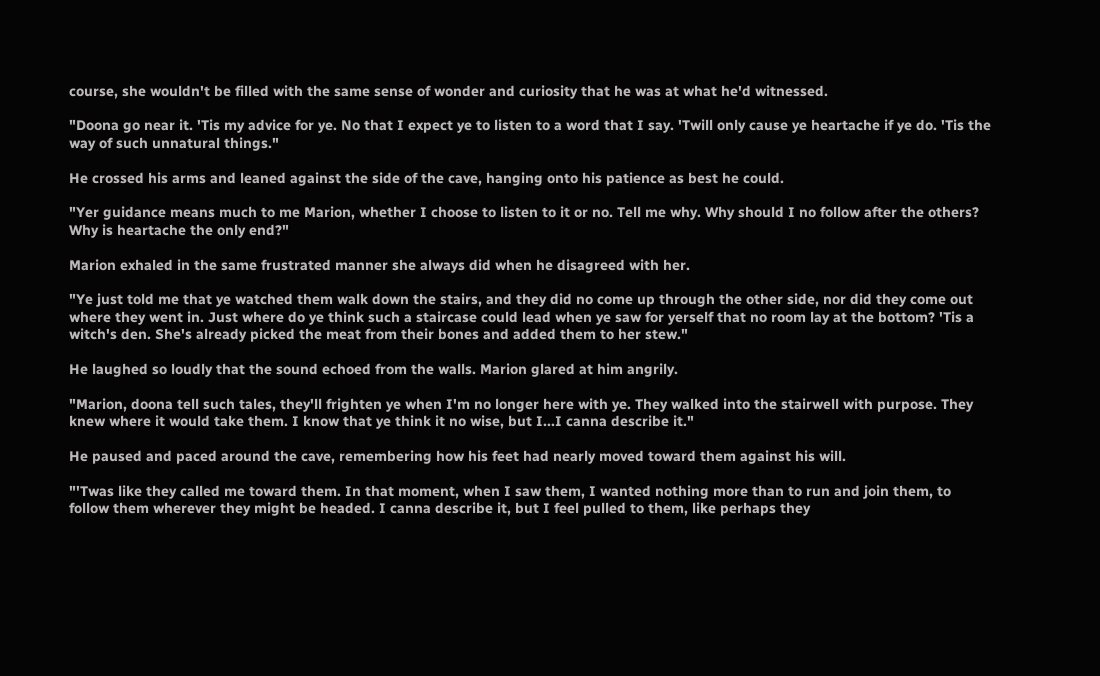course, she wouldn't be filled with the same sense of wonder and curiosity that he was at what he'd witnessed.

"Doona go near it. 'Tis my advice for ye. No that I expect ye to listen to a word that I say. 'Twill only cause ye heartache if ye do. 'Tis the way of such unnatural things."

He crossed his arms and leaned against the side of the cave, hanging onto his patience as best he could.

"Yer guidance means much to me Marion, whether I choose to listen to it or no. Tell me why. Why should I no follow after the others? Why is heartache the only end?"

Marion exhaled in the same frustrated manner she always did when he disagreed with her.

"Ye just told me that ye watched them walk down the stairs, and they did no come up through the other side, nor did they come out where they went in. Just where do ye think such a staircase could lead when ye saw for yerself that no room lay at the bottom? 'Tis a witch's den. She's already picked the meat from their bones and added them to her stew."

He laughed so loudly that the sound echoed from the walls. Marion glared at him angrily.

"Marion, doona tell such tales, they'll frighten ye when I'm no longer here with ye. They walked into the stairwell with purpose. They knew where it would take them. I know that ye think it no wise, but I...I canna describe it."

He paused and paced around the cave, remembering how his feet had nearly moved toward them against his will.

"'Twas like they called me toward them. In that moment, when I saw them, I wanted nothing more than to run and join them, to follow them wherever they might be headed. I canna describe it, but I feel pulled to them, like perhaps they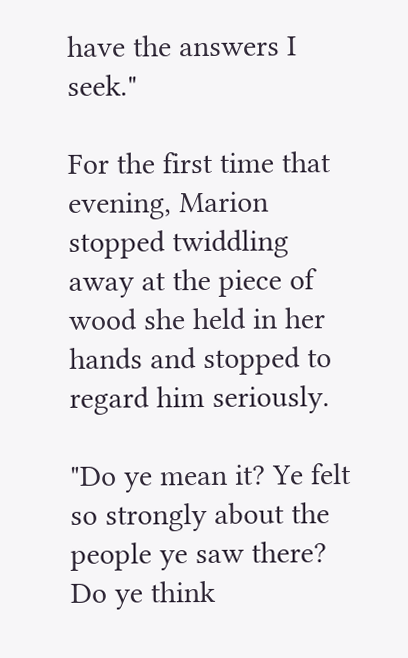have the answers I seek."

For the first time that evening, Marion stopped twiddling away at the piece of wood she held in her hands and stopped to regard him seriously.

"Do ye mean it? Ye felt so strongly about the people ye saw there? Do ye think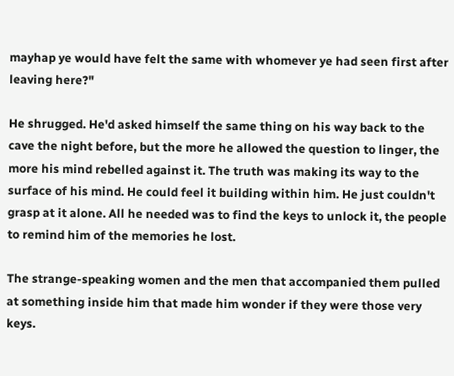mayhap ye would have felt the same with whomever ye had seen first after leaving here?"

He shrugged. He'd asked himself the same thing on his way back to the cave the night before, but the more he allowed the question to linger, the more his mind rebelled against it. The truth was making its way to the surface of his mind. He could feel it building within him. He just couldn't grasp at it alone. All he needed was to find the keys to unlock it, the people to remind him of the memories he lost.

The strange-speaking women and the men that accompanied them pulled at something inside him that made him wonder if they were those very keys.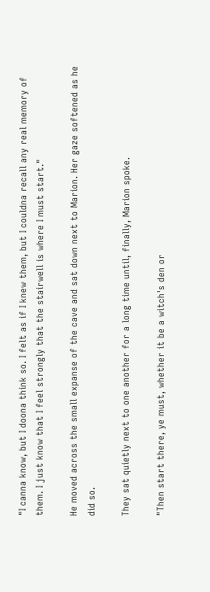"I canna know, but I doona think so. I felt as if I knew them, but I couldna recall any real memory of them. I just know that I feel strongly that the stairwell is where I must start."

He moved across the small expanse of the cave and sat down next to Marion. Her gaze softened as he did so.

They sat quietly next to one another for a long time until, finally, Marion spoke.

"Then start there, ye must, whether it be a witch's den or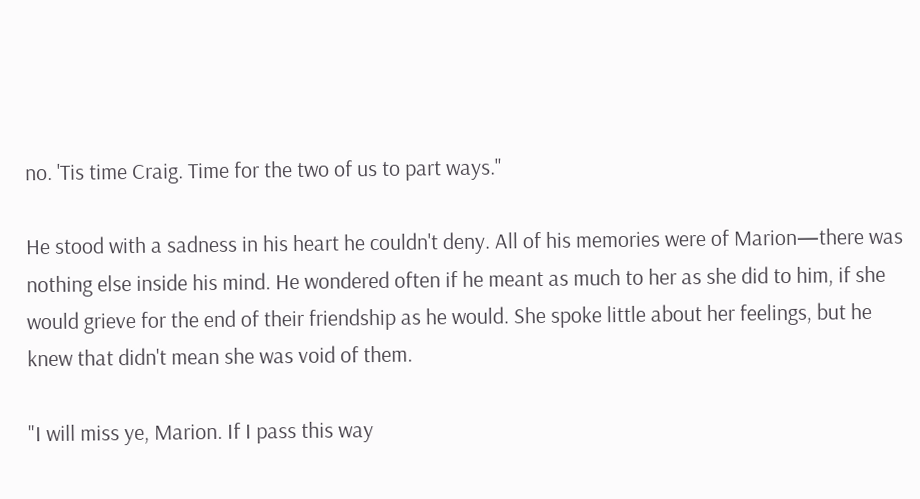no. 'Tis time Craig. Time for the two of us to part ways."

He stood with a sadness in his heart he couldn't deny. All of his memories were of Marion—there was nothing else inside his mind. He wondered often if he meant as much to her as she did to him, if she would grieve for the end of their friendship as he would. She spoke little about her feelings, but he knew that didn't mean she was void of them.

"I will miss ye, Marion. If I pass this way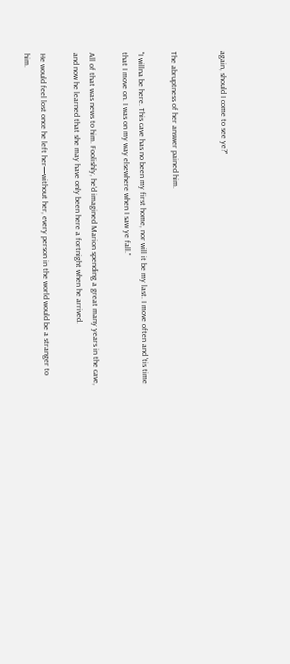again, should I come to see ye?"


The abruptness of her answer pained him.

"I willna be here. This cave has no been my first home, nor will it be my last. I move often and 'tis time that I move on. I was on my way elsewhere when I saw ye fall."

All of that was news to him. Foolishly, he'd imagined Marion spending a great many years in the cave, and now he learned that she may have only been here a fortnight when he arrived.

He would feel lost once he left her—without her, every person in the world would be a stranger to him.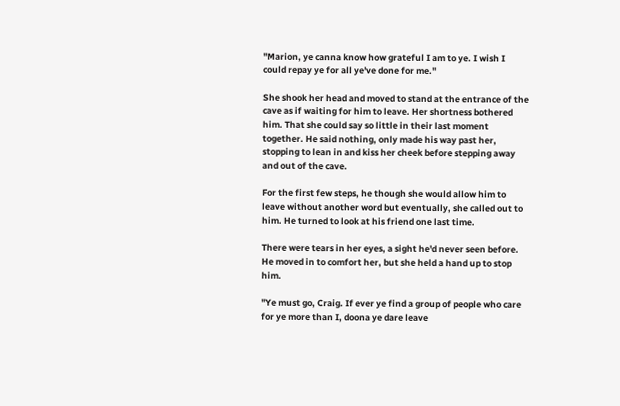"Marion, ye canna know how grateful I am to ye. I wish I could repay ye for all ye've done for me."

She shook her head and moved to stand at the entrance of the cave as if waiting for him to leave. Her shortness bothered him. That she could say so little in their last moment together. He said nothing, only made his way past her, stopping to lean in and kiss her cheek before stepping away and out of the cave.

For the first few steps, he though she would allow him to leave without another word but eventually, she called out to him. He turned to look at his friend one last time.

There were tears in her eyes, a sight he'd never seen before. He moved in to comfort her, but she held a hand up to stop him.

"Ye must go, Craig. If ever ye find a group of people who care for ye more than I, doona ye dare leave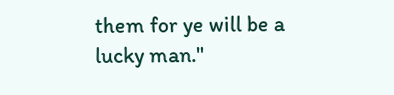them for ye will be a lucky man."